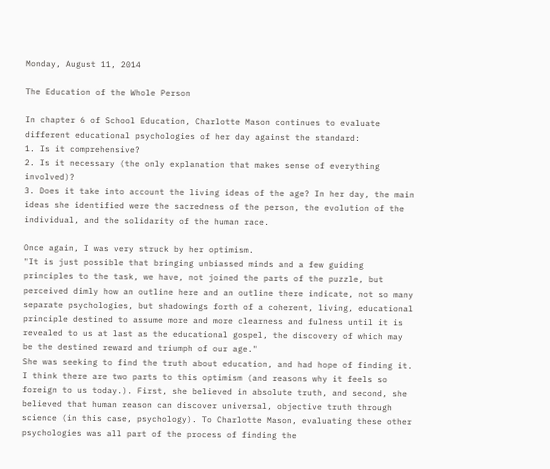Monday, August 11, 2014

The Education of the Whole Person

In chapter 6 of School Education, Charlotte Mason continues to evaluate different educational psychologies of her day against the standard:
1. Is it comprehensive?
2. Is it necessary (the only explanation that makes sense of everything involved)?
3. Does it take into account the living ideas of the age? In her day, the main ideas she identified were the sacredness of the person, the evolution of the individual, and the solidarity of the human race.

Once again, I was very struck by her optimism.
"It is just possible that bringing unbiassed minds and a few guiding principles to the task, we have, not joined the parts of the puzzle, but perceived dimly how an outline here and an outline there indicate, not so many separate psychologies, but shadowings forth of a coherent, living, educational principle destined to assume more and more clearness and fulness until it is revealed to us at last as the educational gospel, the discovery of which may be the destined reward and triumph of our age."
She was seeking to find the truth about education, and had hope of finding it. I think there are two parts to this optimism (and reasons why it feels so foreign to us today.). First, she believed in absolute truth, and second, she believed that human reason can discover universal, objective truth through science (in this case, psychology). To Charlotte Mason, evaluating these other psychologies was all part of the process of finding the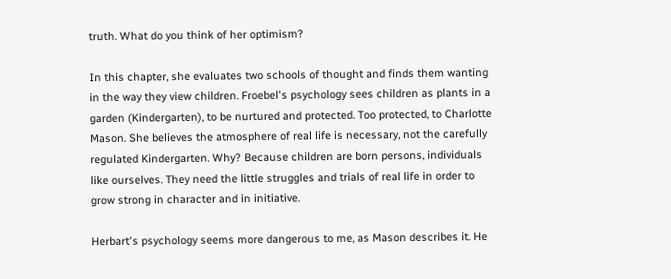truth. What do you think of her optimism?

In this chapter, she evaluates two schools of thought and finds them wanting in the way they view children. Froebel's psychology sees children as plants in a garden (Kindergarten), to be nurtured and protected. Too protected, to Charlotte Mason. She believes the atmosphere of real life is necessary, not the carefully regulated Kindergarten. Why? Because children are born persons, individuals like ourselves. They need the little struggles and trials of real life in order to grow strong in character and in initiative.

Herbart's psychology seems more dangerous to me, as Mason describes it. He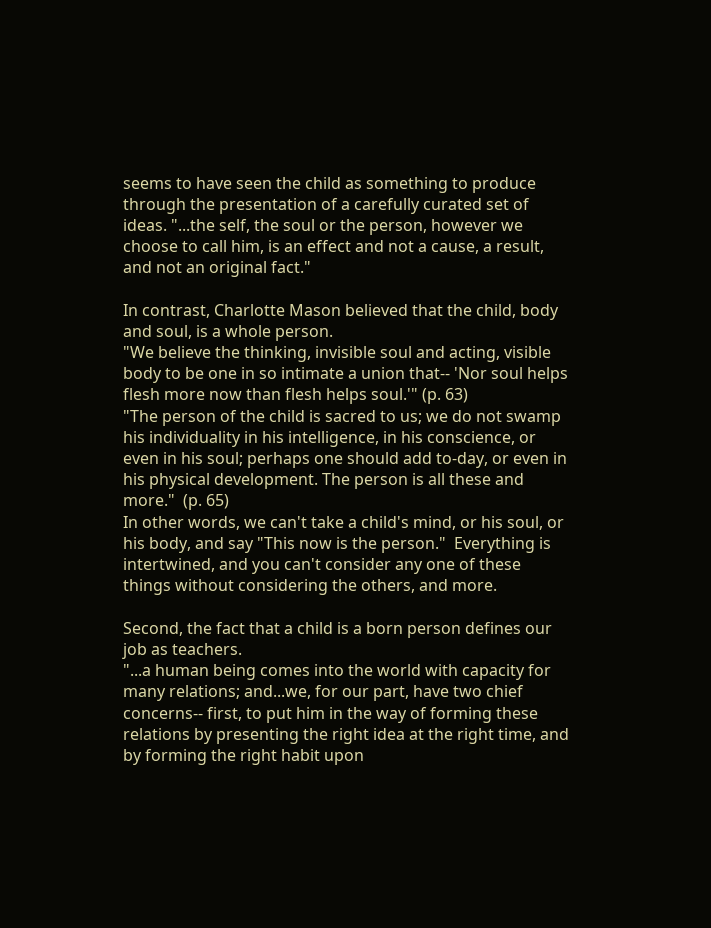seems to have seen the child as something to produce through the presentation of a carefully curated set of ideas. "...the self, the soul or the person, however we choose to call him, is an effect and not a cause, a result, and not an original fact."

In contrast, Charlotte Mason believed that the child, body and soul, is a whole person.
"We believe the thinking, invisible soul and acting, visible body to be one in so intimate a union that-- 'Nor soul helps flesh more now than flesh helps soul.'" (p. 63)
"The person of the child is sacred to us; we do not swamp his individuality in his intelligence, in his conscience, or even in his soul; perhaps one should add to-day, or even in his physical development. The person is all these and more."  (p. 65)
In other words, we can't take a child's mind, or his soul, or his body, and say "This now is the person."  Everything is intertwined, and you can't consider any one of these things without considering the others, and more.

Second, the fact that a child is a born person defines our job as teachers.
"...a human being comes into the world with capacity for many relations; and...we, for our part, have two chief concerns-- first, to put him in the way of forming these relations by presenting the right idea at the right time, and by forming the right habit upon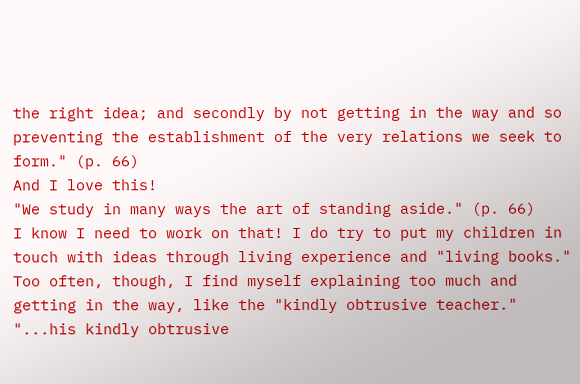the right idea; and secondly by not getting in the way and so preventing the establishment of the very relations we seek to form." (p. 66)
And I love this!
"We study in many ways the art of standing aside." (p. 66)
I know I need to work on that! I do try to put my children in touch with ideas through living experience and "living books." Too often, though, I find myself explaining too much and getting in the way, like the "kindly obtrusive teacher."
"...his kindly obtrusive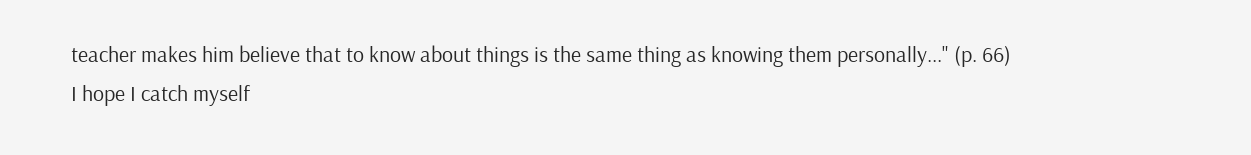teacher makes him believe that to know about things is the same thing as knowing them personally..." (p. 66)
I hope I catch myself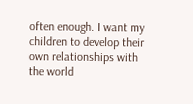often enough. I want my children to develop their own relationships with the world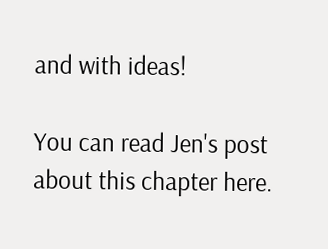and with ideas!

You can read Jen's post about this chapter here.